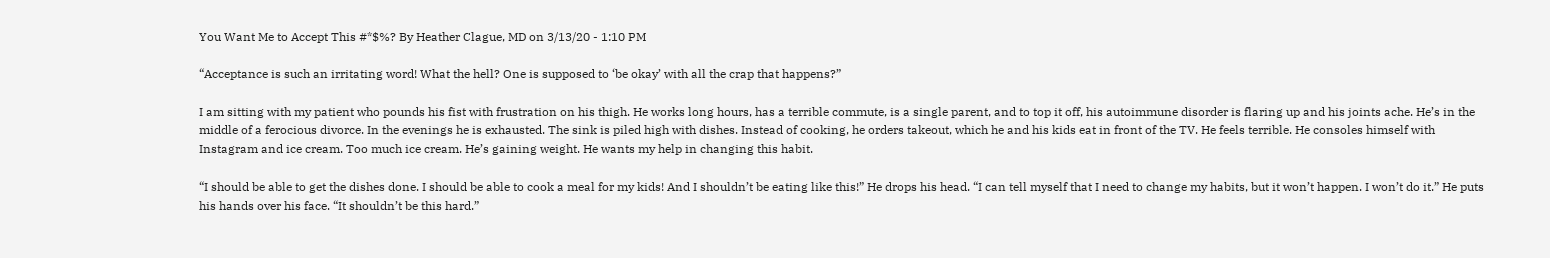You Want Me to Accept This #*$%? By Heather Clague, MD on 3/13/20 - 1:10 PM

“Acceptance is such an irritating word! What the hell? One is supposed to ‘be okay’ with all the crap that happens?”

I am sitting with my patient who pounds his fist with frustration on his thigh. He works long hours, has a terrible commute, is a single parent, and to top it off, his autoimmune disorder is flaring up and his joints ache. He’s in the middle of a ferocious divorce. In the evenings he is exhausted. The sink is piled high with dishes. Instead of cooking, he orders takeout, which he and his kids eat in front of the TV. He feels terrible. He consoles himself with Instagram and ice cream. Too much ice cream. He’s gaining weight. He wants my help in changing this habit.

“I should be able to get the dishes done. I should be able to cook a meal for my kids! And I shouldn’t be eating like this!” He drops his head. “I can tell myself that I need to change my habits, but it won’t happen. I won’t do it.” He puts his hands over his face. “It shouldn’t be this hard.”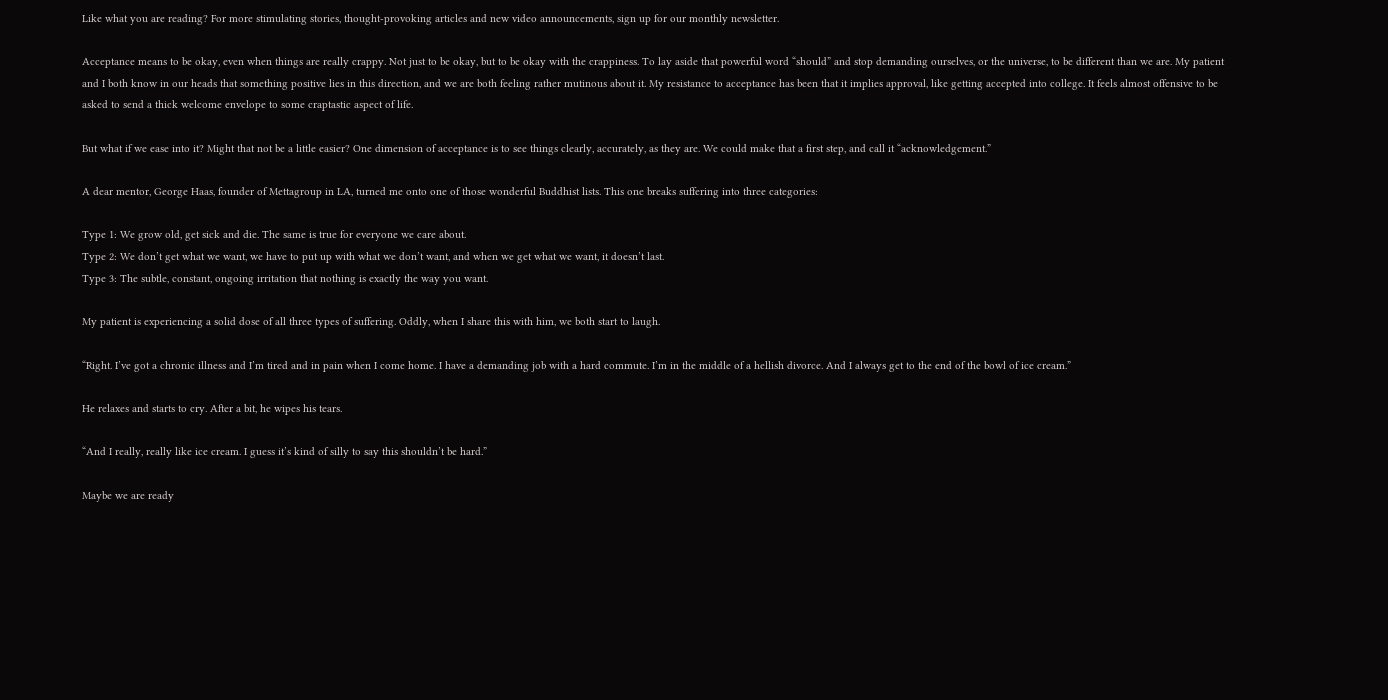Like what you are reading? For more stimulating stories, thought-provoking articles and new video announcements, sign up for our monthly newsletter.

Acceptance means to be okay, even when things are really crappy. Not just to be okay, but to be okay with the crappiness. To lay aside that powerful word “should” and stop demanding ourselves, or the universe, to be different than we are. My patient and I both know in our heads that something positive lies in this direction, and we are both feeling rather mutinous about it. My resistance to acceptance has been that it implies approval, like getting accepted into college. It feels almost offensive to be asked to send a thick welcome envelope to some craptastic aspect of life.

But what if we ease into it? Might that not be a little easier? One dimension of acceptance is to see things clearly, accurately, as they are. We could make that a first step, and call it “acknowledgement.”

A dear mentor, George Haas, founder of Mettagroup in LA, turned me onto one of those wonderful Buddhist lists. This one breaks suffering into three categories:

Type 1: We grow old, get sick and die. The same is true for everyone we care about.
Type 2: We don’t get what we want, we have to put up with what we don’t want, and when we get what we want, it doesn’t last.
Type 3: The subtle, constant, ongoing irritation that nothing is exactly the way you want.

My patient is experiencing a solid dose of all three types of suffering. Oddly, when I share this with him, we both start to laugh.

“Right. I’ve got a chronic illness and I’m tired and in pain when I come home. I have a demanding job with a hard commute. I’m in the middle of a hellish divorce. And I always get to the end of the bowl of ice cream.”

He relaxes and starts to cry. After a bit, he wipes his tears.

“And I really, really like ice cream. I guess it’s kind of silly to say this shouldn’t be hard.”

Maybe we are ready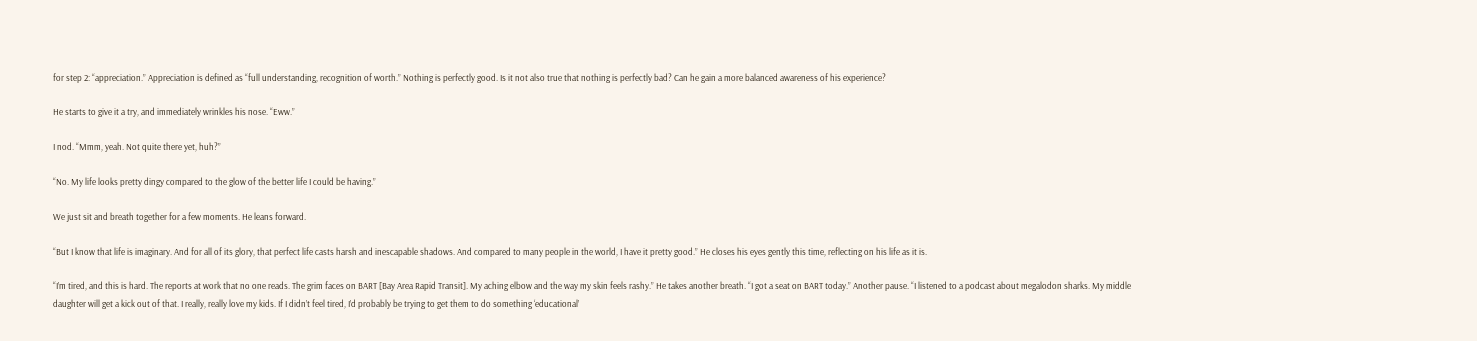for step 2: “appreciation.” Appreciation is defined as “full understanding, recognition of worth.” Nothing is perfectly good. Is it not also true that nothing is perfectly bad? Can he gain a more balanced awareness of his experience?

He starts to give it a try, and immediately wrinkles his nose. “Eww.”

I nod. “Mmm, yeah. Not quite there yet, huh?”

“No. My life looks pretty dingy compared to the glow of the better life I could be having.”

We just sit and breath together for a few moments. He leans forward.

“But I know that life is imaginary. And for all of its glory, that perfect life casts harsh and inescapable shadows. And compared to many people in the world, I have it pretty good.” He closes his eyes gently this time, reflecting on his life as it is.

“I’m tired, and this is hard. The reports at work that no one reads. The grim faces on BART [Bay Area Rapid Transit]. My aching elbow and the way my skin feels rashy.” He takes another breath. “I got a seat on BART today.” Another pause. “I listened to a podcast about megalodon sharks. My middle daughter will get a kick out of that. I really, really love my kids. If I didn’t feel tired, I’d probably be trying to get them to do something ‘educational’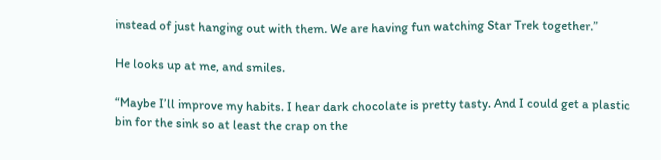instead of just hanging out with them. We are having fun watching Star Trek together.”

He looks up at me, and smiles.

“Maybe I’ll improve my habits. I hear dark chocolate is pretty tasty. And I could get a plastic bin for the sink so at least the crap on the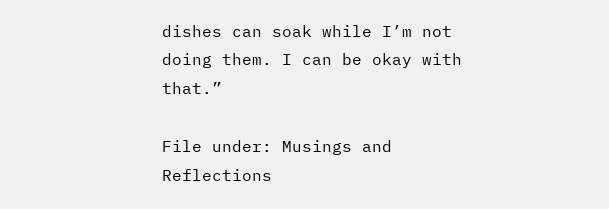dishes can soak while I’m not doing them. I can be okay with that.”

File under: Musings and Reflections